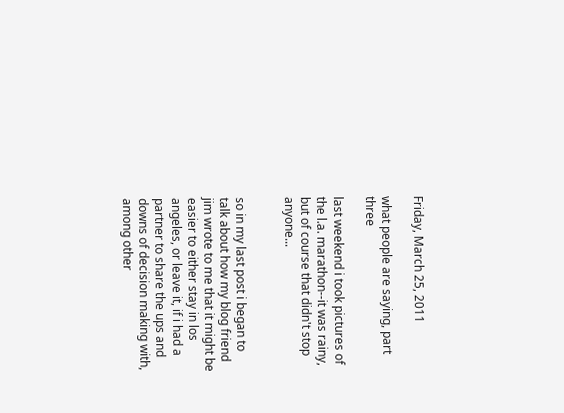Friday, March 25, 2011

what people are saying, part three

last weekend i took pictures of the l.a. marathon--it was rainy, but of course that didn't stop anyone...


so in my last post i began to talk about how my blog friend jim wrote to me that it might be easier to either stay in los angeles, or leave it, if i had a partner to share the ups and downs of decision making with, among other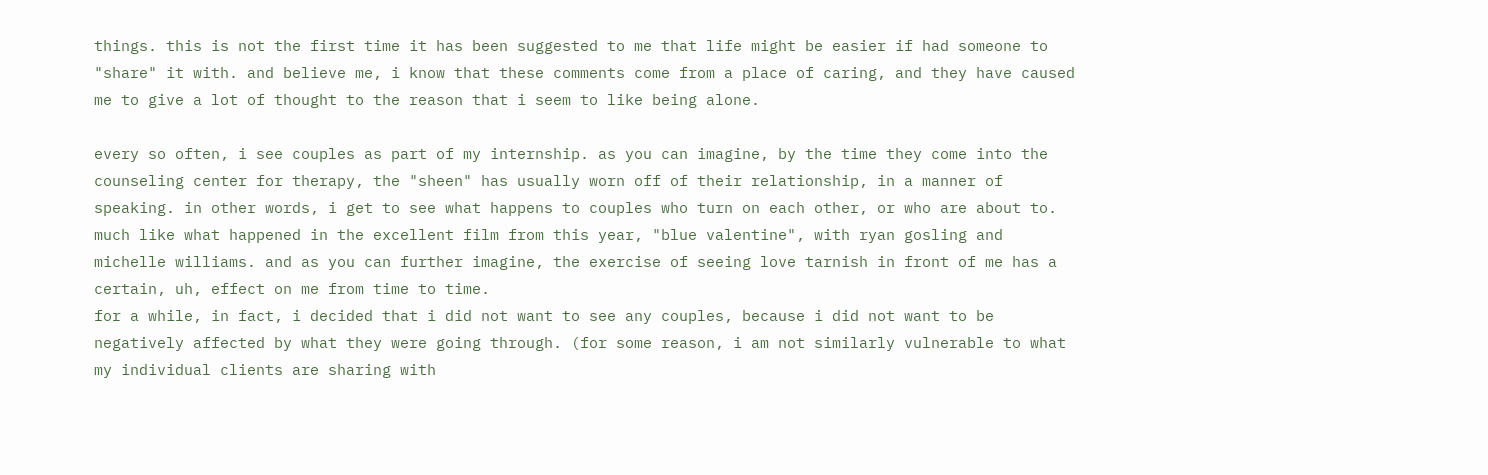things. this is not the first time it has been suggested to me that life might be easier if had someone to "share" it with. and believe me, i know that these comments come from a place of caring, and they have caused me to give a lot of thought to the reason that i seem to like being alone.

every so often, i see couples as part of my internship. as you can imagine, by the time they come into the counseling center for therapy, the "sheen" has usually worn off of their relationship, in a manner of speaking. in other words, i get to see what happens to couples who turn on each other, or who are about to. much like what happened in the excellent film from this year, "blue valentine", with ryan gosling and michelle williams. and as you can further imagine, the exercise of seeing love tarnish in front of me has a certain, uh, effect on me from time to time.
for a while, in fact, i decided that i did not want to see any couples, because i did not want to be negatively affected by what they were going through. (for some reason, i am not similarly vulnerable to what my individual clients are sharing with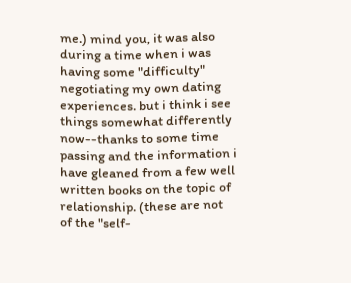me.) mind you, it was also during a time when i was having some "difficulty" negotiating my own dating experiences. but i think i see things somewhat differently now--thanks to some time passing and the information i have gleaned from a few well written books on the topic of relationship. (these are not of the "self-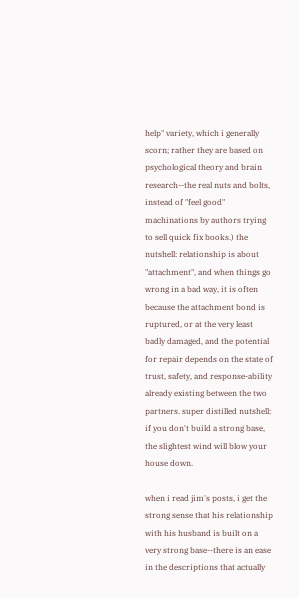help" variety, which i generally scorn; rather they are based on psychological theory and brain research--the real nuts and bolts, instead of "feel good" machinations by authors trying to sell quick fix books.) the nutshell: relationship is about "attachment", and when things go wrong in a bad way, it is often because the attachment bond is ruptured, or at the very least badly damaged, and the potential for repair depends on the state of trust, safety, and response-ability already existing between the two partners. super distilled nutshell: if you don't build a strong base, the slightest wind will blow your house down.

when i read jim's posts, i get the strong sense that his relationship with his husband is built on a very strong base--there is an ease in the descriptions that actually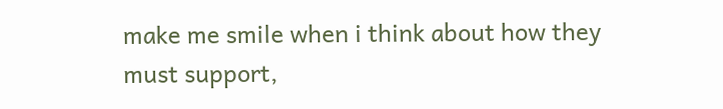make me smile when i think about how they must support,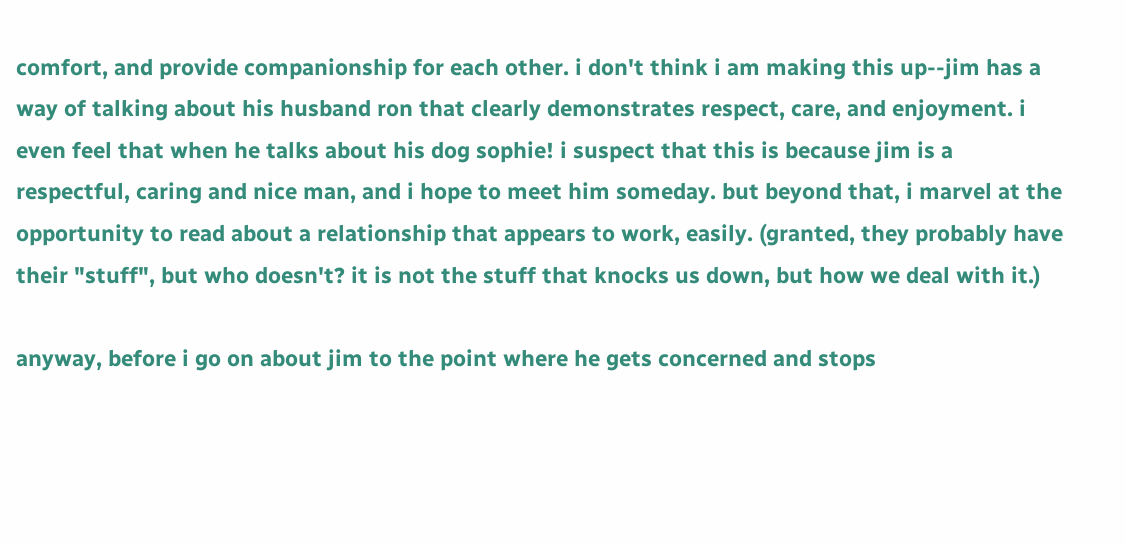comfort, and provide companionship for each other. i don't think i am making this up--jim has a way of talking about his husband ron that clearly demonstrates respect, care, and enjoyment. i even feel that when he talks about his dog sophie! i suspect that this is because jim is a respectful, caring and nice man, and i hope to meet him someday. but beyond that, i marvel at the opportunity to read about a relationship that appears to work, easily. (granted, they probably have their "stuff", but who doesn't? it is not the stuff that knocks us down, but how we deal with it.)

anyway, before i go on about jim to the point where he gets concerned and stops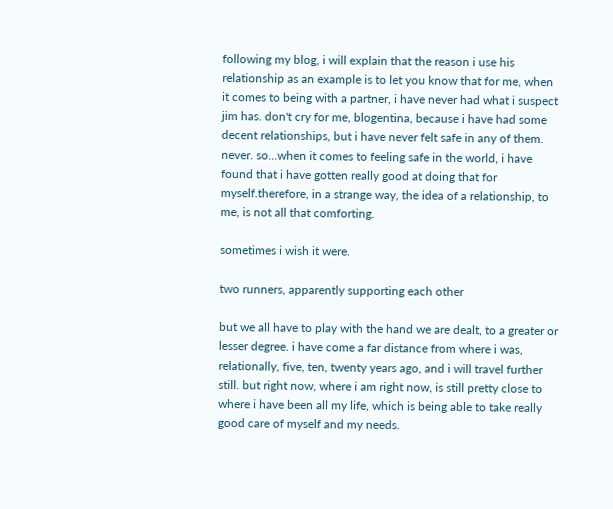following my blog, i will explain that the reason i use his relationship as an example is to let you know that for me, when it comes to being with a partner, i have never had what i suspect jim has. don't cry for me, blogentina, because i have had some decent relationships, but i have never felt safe in any of them. never. so...when it comes to feeling safe in the world, i have found that i have gotten really good at doing that for myself.therefore, in a strange way, the idea of a relationship, to me, is not all that comforting.

sometimes i wish it were.

two runners, apparently supporting each other

but we all have to play with the hand we are dealt, to a greater or lesser degree. i have come a far distance from where i was, relationally, five, ten, twenty years ago, and i will travel further still. but right now, where i am right now, is still pretty close to where i have been all my life, which is being able to take really good care of myself and my needs.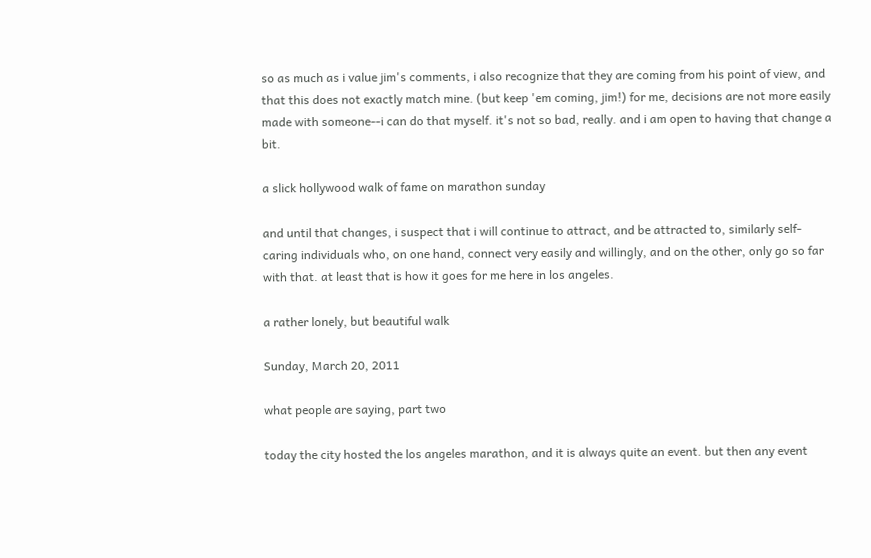so as much as i value jim's comments, i also recognize that they are coming from his point of view, and that this does not exactly match mine. (but keep 'em coming, jim!) for me, decisions are not more easily made with someone--i can do that myself. it's not so bad, really. and i am open to having that change a bit.

a slick hollywood walk of fame on marathon sunday

and until that changes, i suspect that i will continue to attract, and be attracted to, similarly self-caring individuals who, on one hand, connect very easily and willingly, and on the other, only go so far with that. at least that is how it goes for me here in los angeles.

a rather lonely, but beautiful walk

Sunday, March 20, 2011

what people are saying, part two

today the city hosted the los angeles marathon, and it is always quite an event. but then any event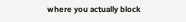where you actually block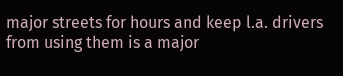major streets for hours and keep l.a. drivers from using them is a major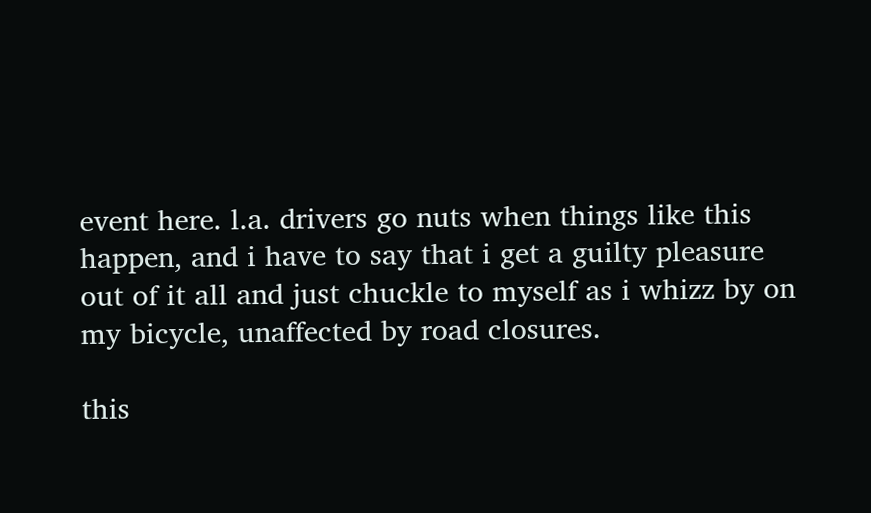event here. l.a. drivers go nuts when things like this happen, and i have to say that i get a guilty pleasure out of it all and just chuckle to myself as i whizz by on my bicycle, unaffected by road closures.

this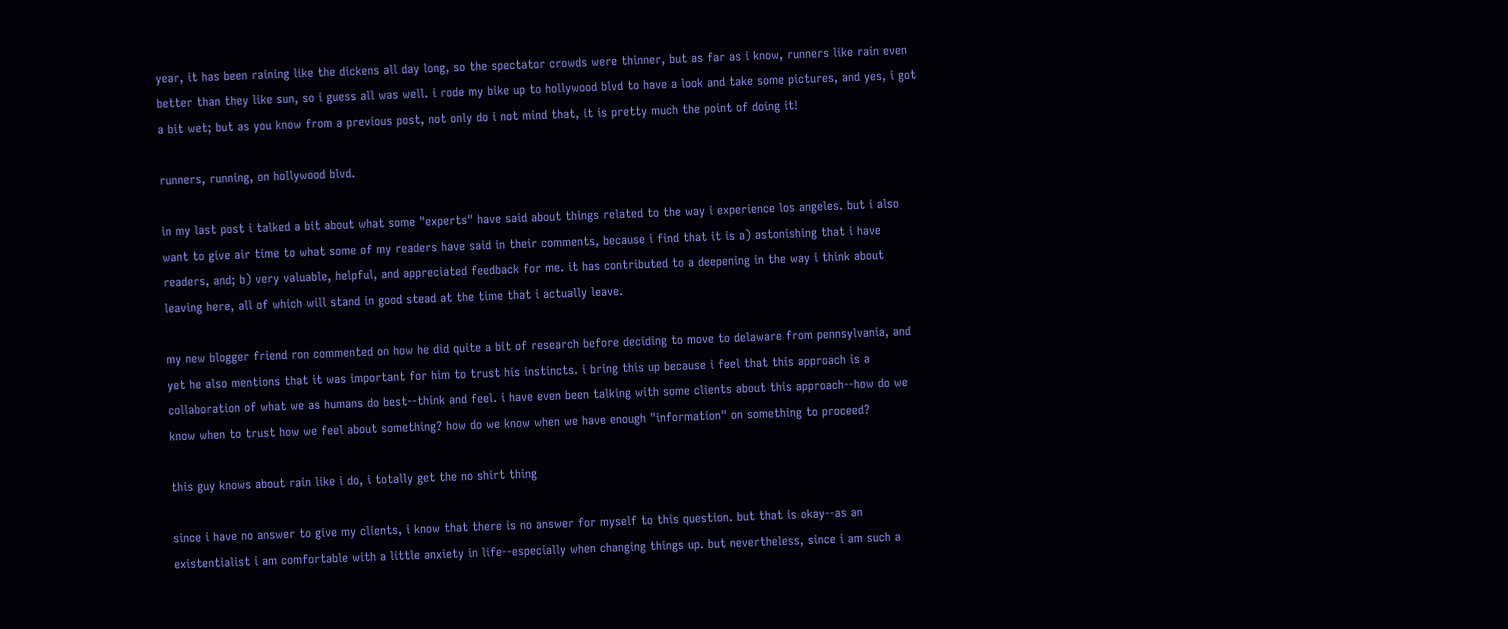year, it has been raining like the dickens all day long, so the spectator crowds were thinner, but as far as i know, runners like rain even better than they like sun, so i guess all was well. i rode my bike up to hollywood blvd to have a look and take some pictures, and yes, i got a bit wet; but as you know from a previous post, not only do i not mind that, it is pretty much the point of doing it!

runners, running, on hollywood blvd.

in my last post i talked a bit about what some "experts" have said about things related to the way i experience los angeles. but i also want to give air time to what some of my readers have said in their comments, because i find that it is a) astonishing that i have readers, and; b) very valuable, helpful, and appreciated feedback for me. it has contributed to a deepening in the way i think about leaving here, all of which will stand in good stead at the time that i actually leave.

my new blogger friend ron commented on how he did quite a bit of research before deciding to move to delaware from pennsylvania, and yet he also mentions that it was important for him to trust his instincts. i bring this up because i feel that this approach is a collaboration of what we as humans do best--think and feel. i have even been talking with some clients about this approach--how do we know when to trust how we feel about something? how do we know when we have enough "information" on something to proceed?

this guy knows about rain like i do, i totally get the no shirt thing

since i have no answer to give my clients, i know that there is no answer for myself to this question. but that is okay--as an existentialist i am comfortable with a little anxiety in life--especially when changing things up. but nevertheless, since i am such a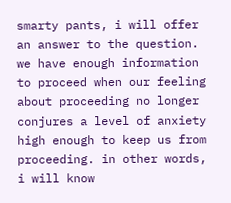smarty pants, i will offer an answer to the question. we have enough information to proceed when our feeling about proceeding no longer conjures a level of anxiety high enough to keep us from proceeding. in other words, i will know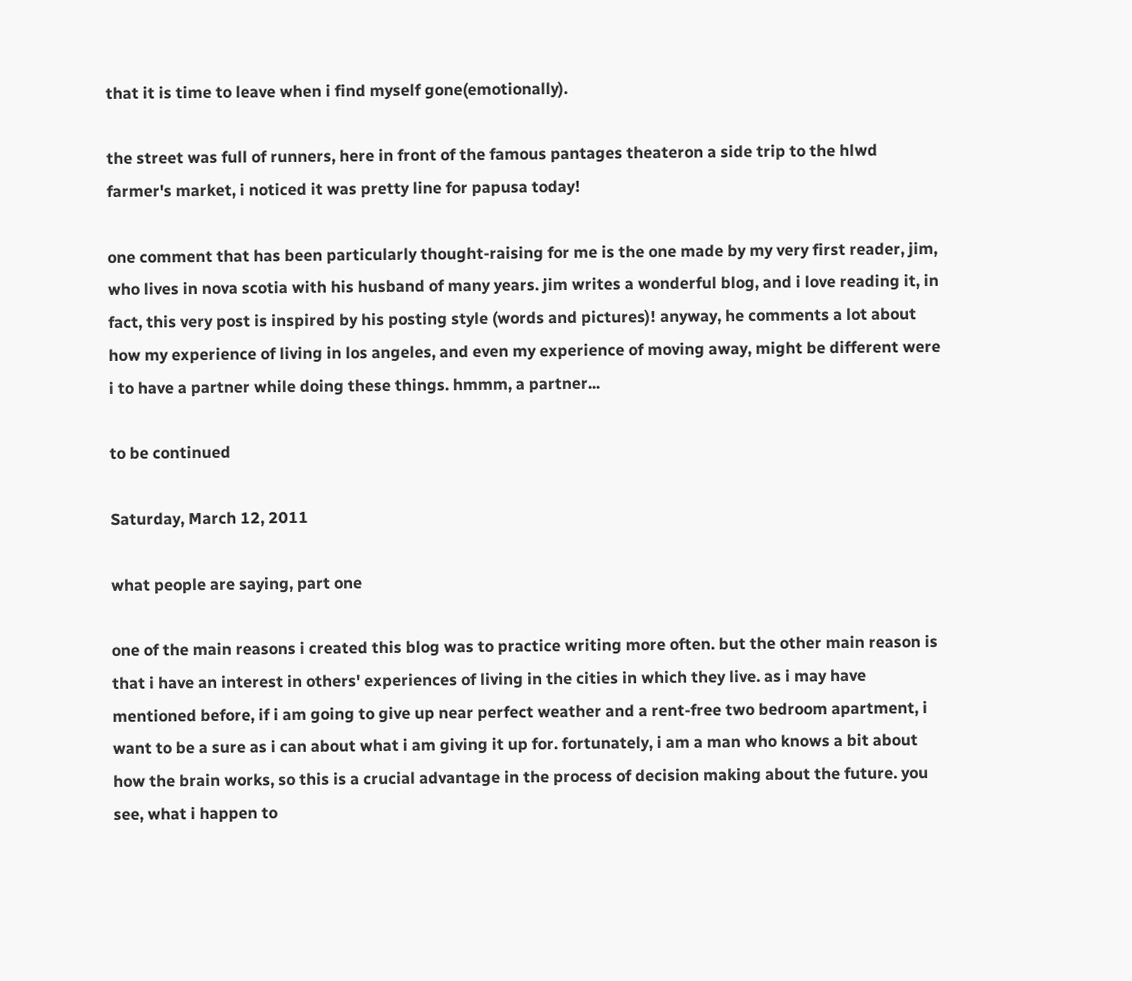that it is time to leave when i find myself gone(emotionally).

the street was full of runners, here in front of the famous pantages theateron a side trip to the hlwd farmer's market, i noticed it was pretty line for papusa today!

one comment that has been particularly thought-raising for me is the one made by my very first reader, jim, who lives in nova scotia with his husband of many years. jim writes a wonderful blog, and i love reading it, in fact, this very post is inspired by his posting style (words and pictures)! anyway, he comments a lot about how my experience of living in los angeles, and even my experience of moving away, might be different were i to have a partner while doing these things. hmmm, a partner...

to be continued

Saturday, March 12, 2011

what people are saying, part one

one of the main reasons i created this blog was to practice writing more often. but the other main reason is that i have an interest in others' experiences of living in the cities in which they live. as i may have mentioned before, if i am going to give up near perfect weather and a rent-free two bedroom apartment, i want to be a sure as i can about what i am giving it up for. fortunately, i am a man who knows a bit about how the brain works, so this is a crucial advantage in the process of decision making about the future. you see, what i happen to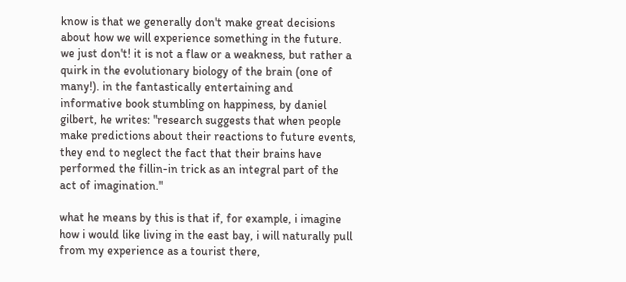know is that we generally don't make great decisions about how we will experience something in the future. we just don't! it is not a flaw or a weakness, but rather a quirk in the evolutionary biology of the brain (one of many!). in the fantastically entertaining and informative book stumbling on happiness, by daniel gilbert, he writes: "research suggests that when people make predictions about their reactions to future events, they end to neglect the fact that their brains have performed the fillin-in trick as an integral part of the act of imagination."

what he means by this is that if, for example, i imagine how i would like living in the east bay, i will naturally pull from my experience as a tourist there,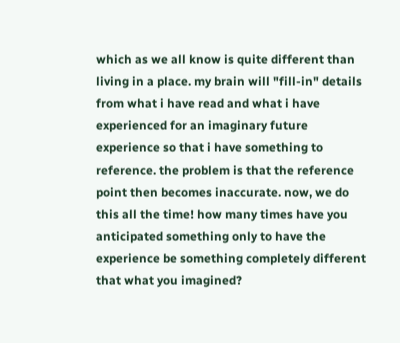which as we all know is quite different than living in a place. my brain will "fill-in" details from what i have read and what i have experienced for an imaginary future experience so that i have something to reference. the problem is that the reference point then becomes inaccurate. now, we do this all the time! how many times have you anticipated something only to have the experience be something completely different that what you imagined?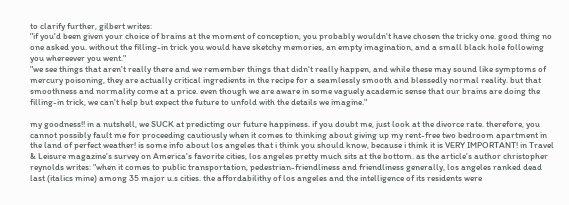to clarify further, gilbert writes:
"if you'd been given your choice of brains at the moment of conception, you probably wouldn't have chosen the tricky one. good thing no one asked you. without the filling-in trick you would have sketchy memories, an empty imagination, and a small black hole following you whereever you went."
"we see things that aren't really there and we remember things that didn't really happen, and while these may sound like symptoms of mercury poisoning, they are actually critical ingredients in the recipe for a seamlessly smooth and blessedly normal reality. but that smoothness and normality come at a price. even though we are aware in some vaguely academic sense that our brains are doing the filling-in trick, we can't help but expect the future to unfold with the details we imagine."

my goodness!! in a nutshell, we SUCK at predicting our future happiness. if you doubt me, just look at the divorce rate. therefore, you cannot possibly fault me for proceeding cautiously when it comes to thinking about giving up my rent-free two bedroom apartment in the land of perfect weather! is some info about los angeles that i think you should know, because i think it is VERY IMPORTANT! in Travel & Leisure magazine's survey on America's favorite cities, los angeles pretty much sits at the bottom. as the article's author christopher reynolds writes: "when it comes to public transportation, pedestrian-friendliness and friendliness generally, los angeles ranked dead last (italics mine) among 35 major u.s cities. the affordabilithy of los angeles and the intelligence of its residents were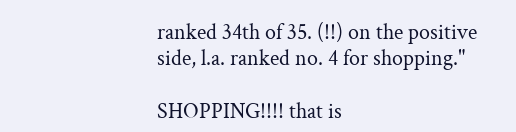ranked 34th of 35. (!!) on the positive side, l.a. ranked no. 4 for shopping."

SHOPPING!!!! that is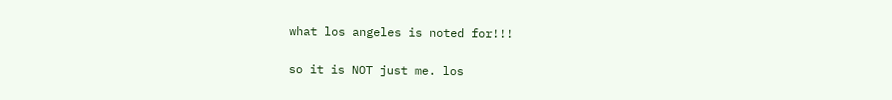what los angeles is noted for!!!

so it is NOT just me. los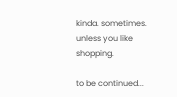kinda. sometimes. unless you like shopping.

to be continued...